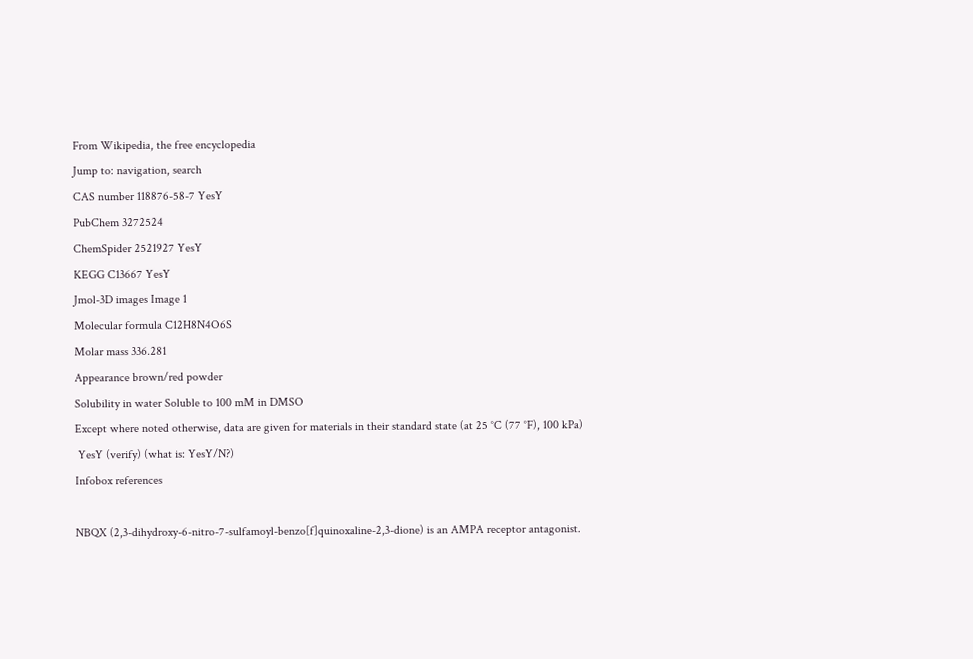From Wikipedia, the free encyclopedia
Jump to: navigation, search
CAS number 118876-58-7 YesY
PubChem 3272524
ChemSpider 2521927 YesY
KEGG C13667 YesY
Jmol-3D images Image 1
Molecular formula C12H8N4O6S
Molar mass 336.281
Appearance brown/red powder
Solubility in water Soluble to 100 mM in DMSO
Except where noted otherwise, data are given for materials in their standard state (at 25 °C (77 °F), 100 kPa)
 YesY (verify) (what is: YesY/N?)
Infobox references

NBQX (2,3-dihydroxy-6-nitro-7-sulfamoyl-benzo[f]quinoxaline-2,3-dione) is an AMPA receptor antagonist.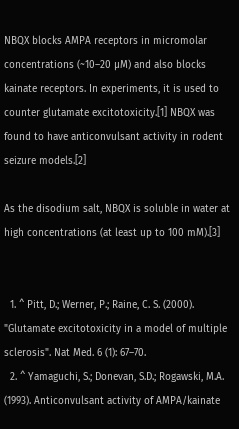NBQX blocks AMPA receptors in micromolar concentrations (~10–20 µM) and also blocks kainate receptors. In experiments, it is used to counter glutamate excitotoxicity.[1] NBQX was found to have anticonvulsant activity in rodent seizure models.[2]

As the disodium salt, NBQX is soluble in water at high concentrations (at least up to 100 mM).[3]


  1. ^ Pitt, D.; Werner, P.; Raine, C. S. (2000). "Glutamate excitotoxicity in a model of multiple sclerosis". Nat Med. 6 (1): 67–70.
  2. ^ Yamaguchi, S.; Donevan, S.D.; Rogawski, M.A. (1993). Anticonvulsant activity of AMPA/kainate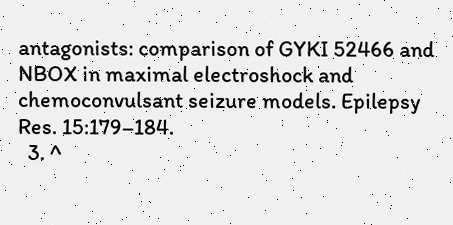antagonists: comparison of GYKI 52466 and NBOX in maximal electroshock and chemoconvulsant seizure models. Epilepsy Res. 15:179–184.
  3. ^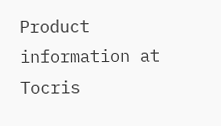Product information at Tocris